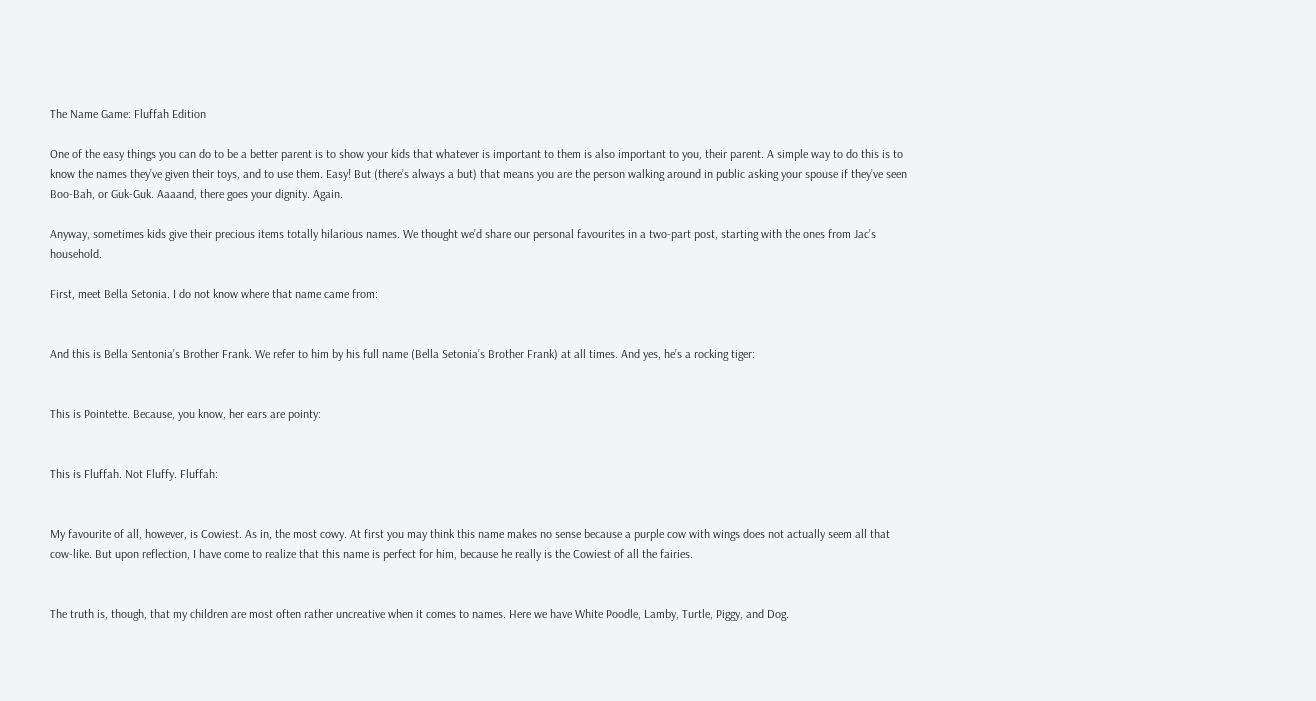The Name Game: Fluffah Edition

One of the easy things you can do to be a better parent is to show your kids that whatever is important to them is also important to you, their parent. A simple way to do this is to know the names they’ve given their toys, and to use them. Easy! But (there’s always a but) that means you are the person walking around in public asking your spouse if they’ve seen Boo-Bah, or Guk-Guk. Aaaand, there goes your dignity. Again.

Anyway, sometimes kids give their precious items totally hilarious names. We thought we’d share our personal favourites in a two-part post, starting with the ones from Jac’s household.

First, meet Bella Setonia. I do not know where that name came from:


And this is Bella Sentonia’s Brother Frank. We refer to him by his full name (Bella Setonia’s Brother Frank) at all times. And yes, he’s a rocking tiger:


This is Pointette. Because, you know, her ears are pointy:


This is Fluffah. Not Fluffy. Fluffah:


My favourite of all, however, is Cowiest. As in, the most cowy. At first you may think this name makes no sense because a purple cow with wings does not actually seem all that cow-like. But upon reflection, I have come to realize that this name is perfect for him, because he really is the Cowiest of all the fairies.


The truth is, though, that my children are most often rather uncreative when it comes to names. Here we have White Poodle, Lamby, Turtle, Piggy, and Dog.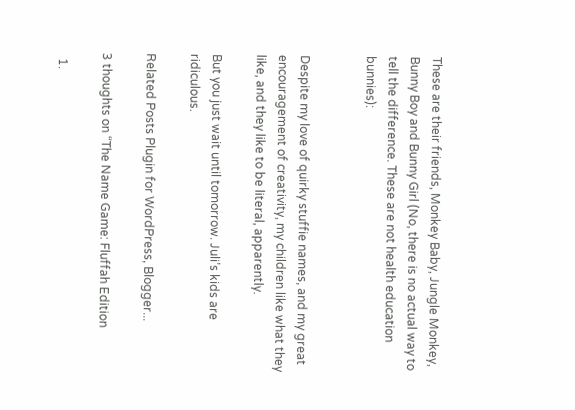These are their friends, Monkey Baby, Jungle Monkey, Bunny Boy and Bunny Girl (No, there is no actual way to tell the difference. These are not health education bunnies):


Despite my love of quirky stuffie names, and my great encouragement of creativity, my children like what they like, and they like to be literal, apparently.

But you just wait until tomorrow. Juli’s kids are ridiculous.

Related Posts Plugin for WordPress, Blogger...

3 thoughts on “The Name Game: Fluffah Edition

  1.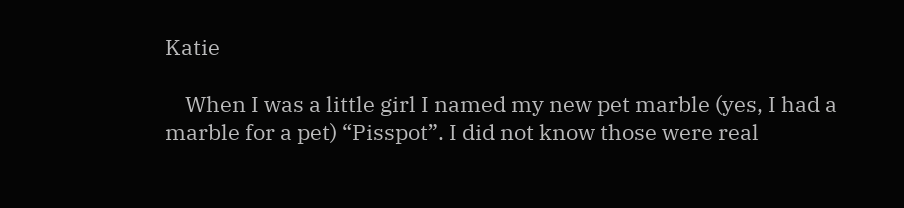Katie

    When I was a little girl I named my new pet marble (yes, I had a marble for a pet) “Pisspot”. I did not know those were real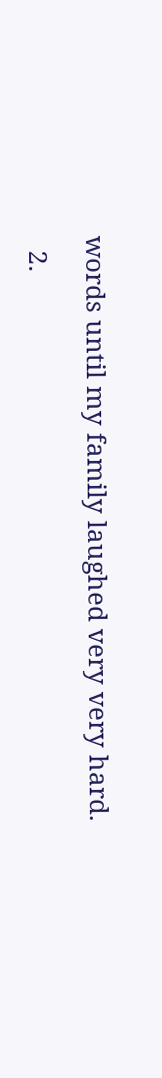words until my family laughed very very hard.

  2.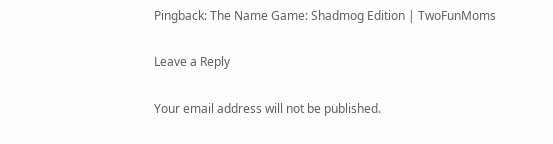Pingback: The Name Game: Shadmog Edition | TwoFunMoms

Leave a Reply

Your email address will not be published.